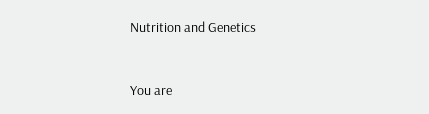Nutrition and Genetics


You are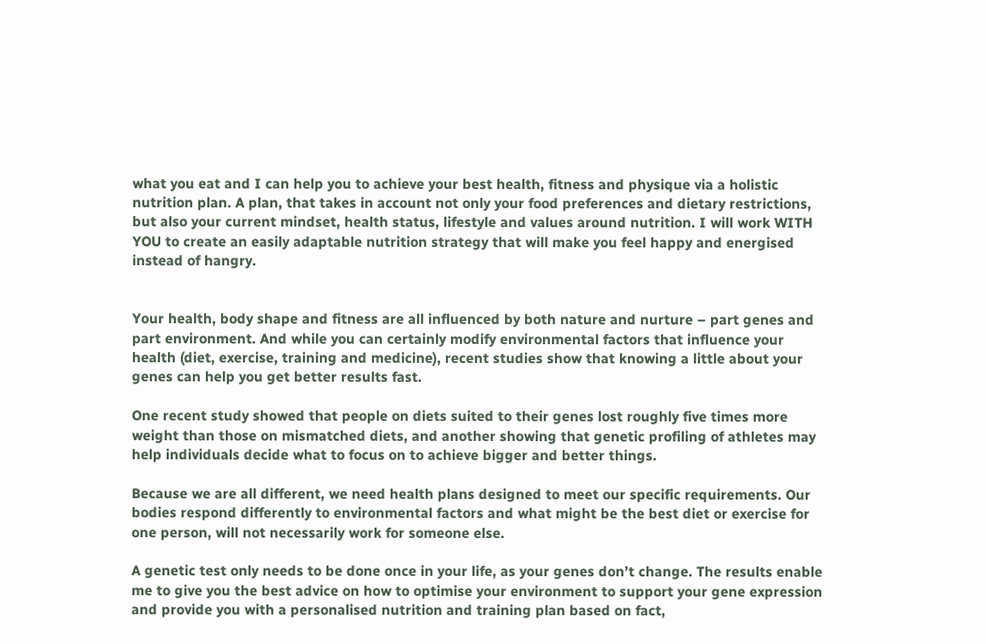what you eat and I can help you to achieve your best health, fitness and physique via a holistic nutrition plan. A plan, that takes in account not only your food preferences and dietary restrictions, but also your current mindset, health status, lifestyle and values around nutrition. I will work WITH YOU to create an easily adaptable nutrition strategy that will make you feel happy and energised instead of hangry.


Your health, body shape and fitness are all influenced by both nature and nurture – part genes and part environment. And while you can certainly modify environmental factors that influence your health (diet, exercise, training and medicine), recent studies show that knowing a little about your genes can help you get better results fast.

One recent study showed that people on diets suited to their genes lost roughly five times more weight than those on mismatched diets, and another showing that genetic profiling of athletes may help individuals decide what to focus on to achieve bigger and better things.

Because we are all different, we need health plans designed to meet our specific requirements. Our bodies respond differently to environmental factors and what might be the best diet or exercise for one person, will not necessarily work for someone else.

A genetic test only needs to be done once in your life, as your genes don’t change. The results enable me to give you the best advice on how to optimise your environment to support your gene expression and provide you with a personalised nutrition and training plan based on fact,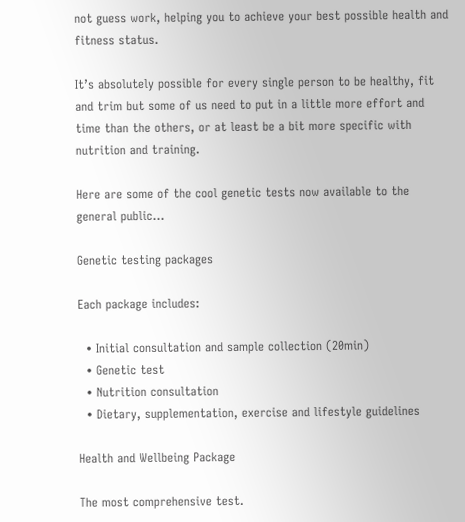not guess work, helping you to achieve your best possible health and fitness status.

It’s absolutely possible for every single person to be healthy, fit and trim but some of us need to put in a little more effort and time than the others, or at least be a bit more specific with nutrition and training.

Here are some of the cool genetic tests now available to the general public…

Genetic testing packages

Each package includes:

  • Initial consultation and sample collection (20min)
  • Genetic test
  • Nutrition consultation
  • Dietary, supplementation, exercise and lifestyle guidelines

Health and Wellbeing Package

The most comprehensive test.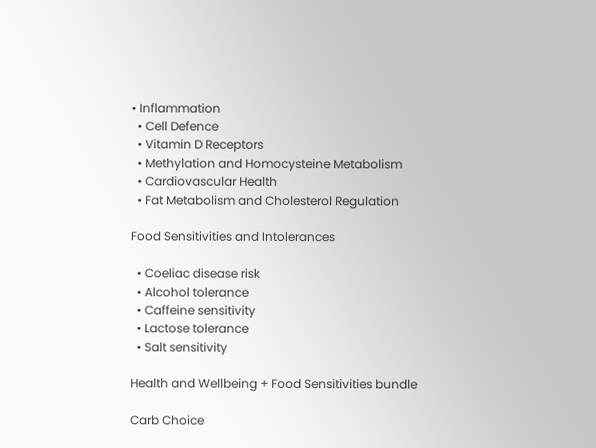• Inflammation
  • Cell Defence
  • Vitamin D Receptors
  • Methylation and Homocysteine Metabolism
  • Cardiovascular Health
  • Fat Metabolism and Cholesterol Regulation

Food Sensitivities and Intolerances

  • Coeliac disease risk
  • Alcohol tolerance
  • Caffeine sensitivity
  • Lactose tolerance
  • Salt sensitivity

Health and Wellbeing + Food Sensitivities bundle

Carb Choice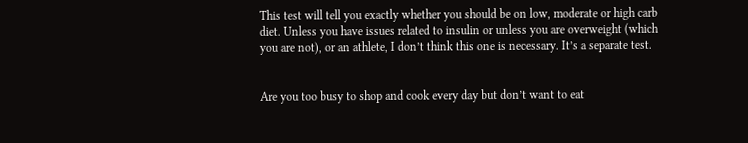This test will tell you exactly whether you should be on low, moderate or high carb diet. Unless you have issues related to insulin or unless you are overweight (which you are not), or an athlete, I don’t think this one is necessary. It’s a separate test.


Are you too busy to shop and cook every day but don’t want to eat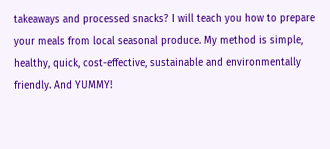takeaways and processed snacks? I will teach you how to prepare your meals from local seasonal produce. My method is simple, healthy, quick, cost-effective, sustainable and environmentally friendly. And YUMMY!